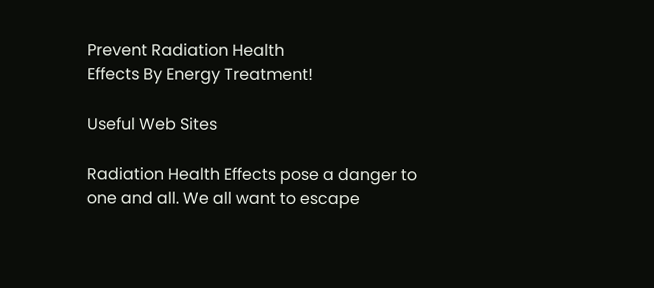Prevent Radiation Health
Effects By Energy Treatment!

Useful Web Sites

Radiation Health Effects pose a danger to one and all. We all want to escape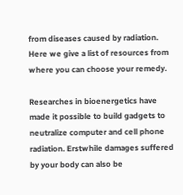from diseases caused by radiation. Here we give a list of resources from where you can choose your remedy.

Researches in bioenergetics have made it possible to build gadgets to neutralize computer and cell phone radiation. Erstwhile damages suffered by your body can also be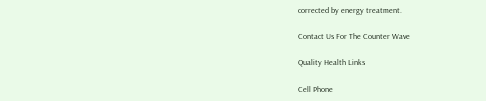corrected by energy treatment.

Contact Us For The Counter Wave

Quality Health Links

Cell Phone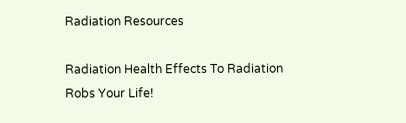Radiation Resources

Radiation Health Effects To Radiation Robs Your Life!